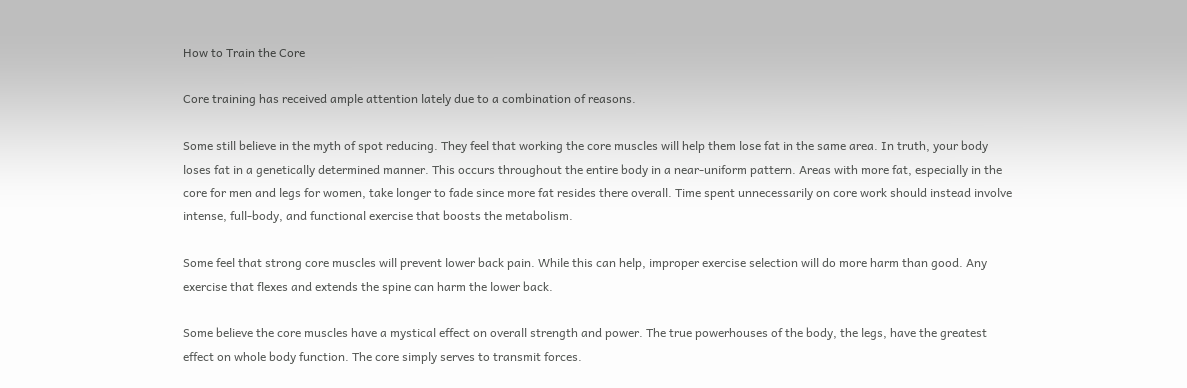How to Train the Core

Core training has received ample attention lately due to a combination of reasons.

Some still believe in the myth of spot reducing. They feel that working the core muscles will help them lose fat in the same area. In truth, your body loses fat in a genetically determined manner. This occurs throughout the entire body in a near-uniform pattern. Areas with more fat, especially in the core for men and legs for women, take longer to fade since more fat resides there overall. Time spent unnecessarily on core work should instead involve intense, full-body, and functional exercise that boosts the metabolism.

Some feel that strong core muscles will prevent lower back pain. While this can help, improper exercise selection will do more harm than good. Any exercise that flexes and extends the spine can harm the lower back.

Some believe the core muscles have a mystical effect on overall strength and power. The true powerhouses of the body, the legs, have the greatest effect on whole body function. The core simply serves to transmit forces.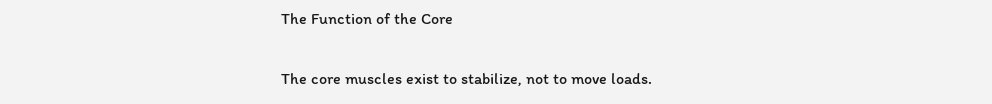The Function of the Core

The core muscles exist to stabilize, not to move loads.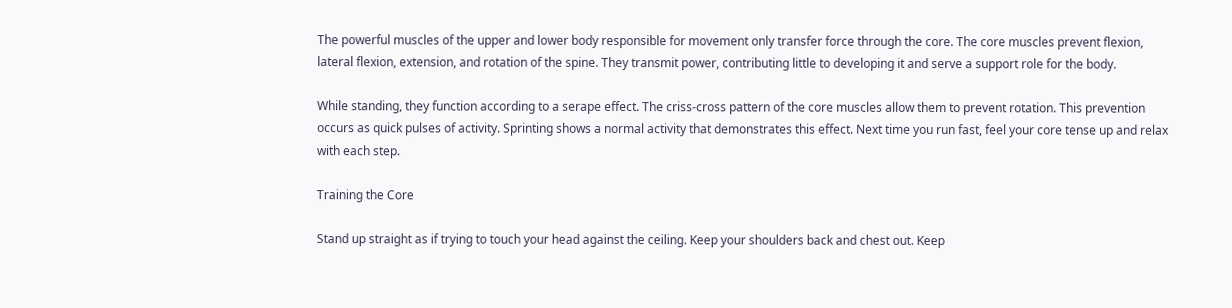The powerful muscles of the upper and lower body responsible for movement only transfer force through the core. The core muscles prevent flexion, lateral flexion, extension, and rotation of the spine. They transmit power, contributing little to developing it and serve a support role for the body.

While standing, they function according to a serape effect. The criss-cross pattern of the core muscles allow them to prevent rotation. This prevention occurs as quick pulses of activity. Sprinting shows a normal activity that demonstrates this effect. Next time you run fast, feel your core tense up and relax with each step.

Training the Core

Stand up straight as if trying to touch your head against the ceiling. Keep your shoulders back and chest out. Keep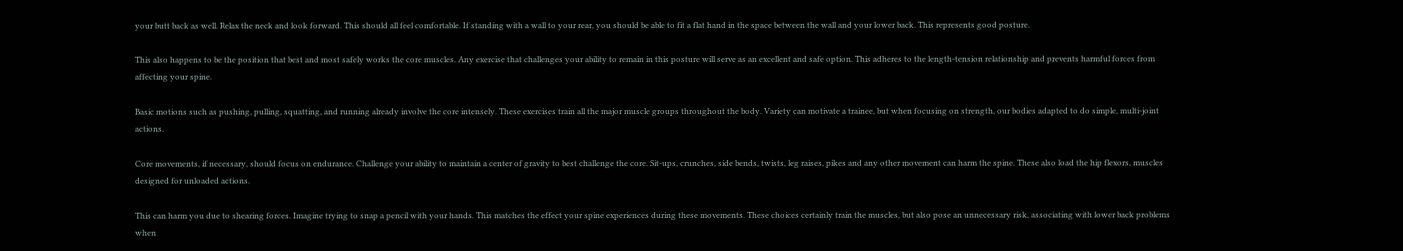your butt back as well. Relax the neck and look forward. This should all feel comfortable. If standing with a wall to your rear, you should be able to fit a flat hand in the space between the wall and your lower back. This represents good posture.

This also happens to be the position that best and most safely works the core muscles. Any exercise that challenges your ability to remain in this posture will serve as an excellent and safe option. This adheres to the length-tension relationship and prevents harmful forces from affecting your spine.

Basic motions such as pushing, pulling, squatting, and running already involve the core intensely. These exercises train all the major muscle groups throughout the body. Variety can motivate a trainee, but when focusing on strength, our bodies adapted to do simple, multi-joint actions.

Core movements, if necessary, should focus on endurance. Challenge your ability to maintain a center of gravity to best challenge the core. Sit-ups, crunches, side bends, twists, leg raises, pikes and any other movement can harm the spine. These also load the hip flexors, muscles designed for unloaded actions.

This can harm you due to shearing forces. Imagine trying to snap a pencil with your hands. This matches the effect your spine experiences during these movements. These choices certainly train the muscles, but also pose an unnecessary risk, associating with lower back problems when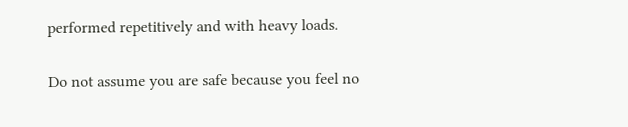performed repetitively and with heavy loads.

Do not assume you are safe because you feel no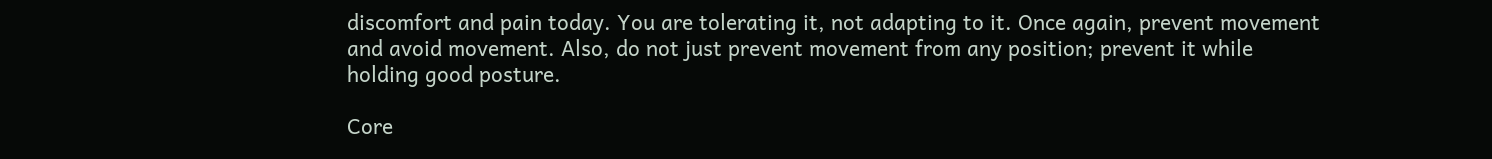discomfort and pain today. You are tolerating it, not adapting to it. Once again, prevent movement and avoid movement. Also, do not just prevent movement from any position; prevent it while holding good posture.

Core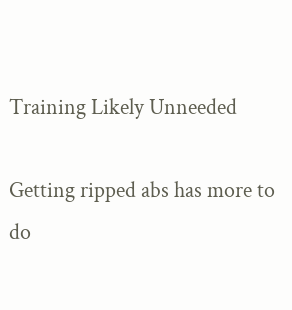Training Likely Unneeded

Getting ripped abs has more to do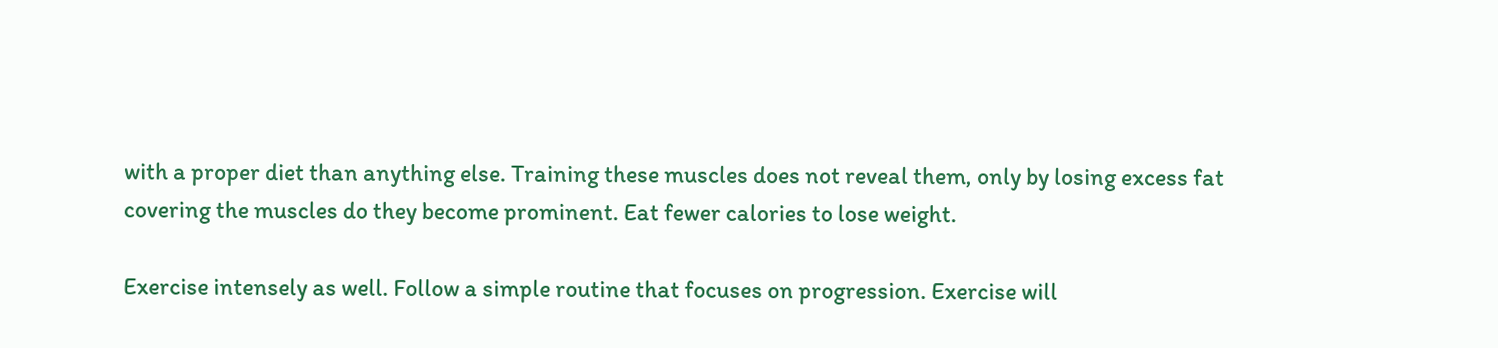with a proper diet than anything else. Training these muscles does not reveal them, only by losing excess fat covering the muscles do they become prominent. Eat fewer calories to lose weight.

Exercise intensely as well. Follow a simple routine that focuses on progression. Exercise will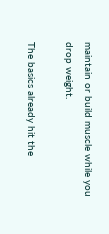maintain or build muscle while you drop weight.

The basics already hit the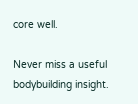core well.

Never miss a useful bodybuilding insight.